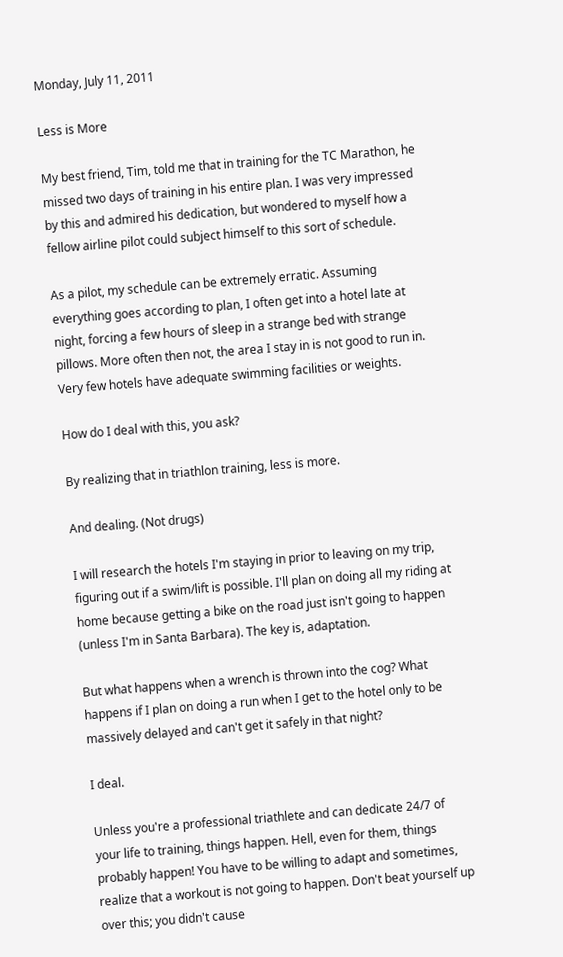Monday, July 11, 2011

Less is More

My best friend, Tim, told me that in training for the TC Marathon, he missed two days of training in his entire plan. I was very impressed by this and admired his dedication, but wondered to myself how a fellow airline pilot could subject himself to this sort of schedule.

As a pilot, my schedule can be extremely erratic. Assuming everything goes according to plan, I often get into a hotel late at night, forcing a few hours of sleep in a strange bed with strange pillows. More often then not, the area I stay in is not good to run in. Very few hotels have adequate swimming facilities or weights.

How do I deal with this, you ask?

By realizing that in triathlon training, less is more.

And dealing. (Not drugs)

I will research the hotels I'm staying in prior to leaving on my trip, figuring out if a swim/lift is possible. I'll plan on doing all my riding at home because getting a bike on the road just isn't going to happen (unless I'm in Santa Barbara). The key is, adaptation.

But what happens when a wrench is thrown into the cog? What happens if I plan on doing a run when I get to the hotel only to be massively delayed and can't get it safely in that night?

I deal.

Unless you're a professional triathlete and can dedicate 24/7 of your life to training, things happen. Hell, even for them, things probably happen! You have to be willing to adapt and sometimes, realize that a workout is not going to happen. Don't beat yourself up over this; you didn't cause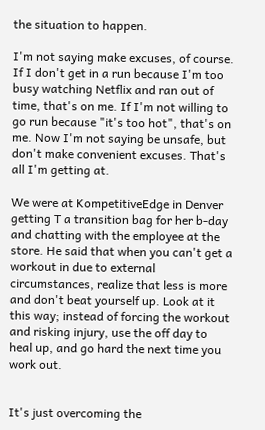the situation to happen.

I'm not saying make excuses, of course. If I don't get in a run because I'm too busy watching Netflix and ran out of time, that's on me. If I'm not willing to go run because "it's too hot", that's on me. Now I'm not saying be unsafe, but don't make convenient excuses. That's all I'm getting at.

We were at KompetitiveEdge in Denver getting T a transition bag for her b-day and chatting with the employee at the store. He said that when you can't get a workout in due to external circumstances, realize that less is more and don't beat yourself up. Look at it this way; instead of forcing the workout and risking injury, use the off day to heal up, and go hard the next time you work out.


It's just overcoming the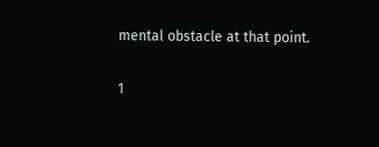mental obstacle at that point.

1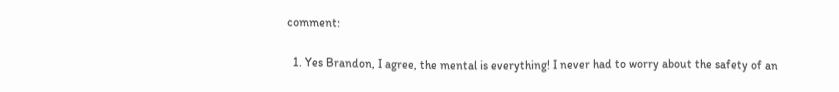comment:

  1. Yes Brandon, I agree, the mental is everything! I never had to worry about the safety of an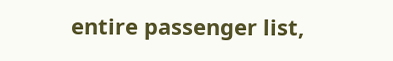entire passenger list,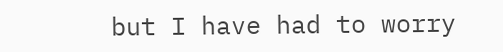but I have had to worry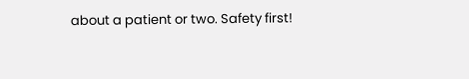about a patient or two. Safety first!